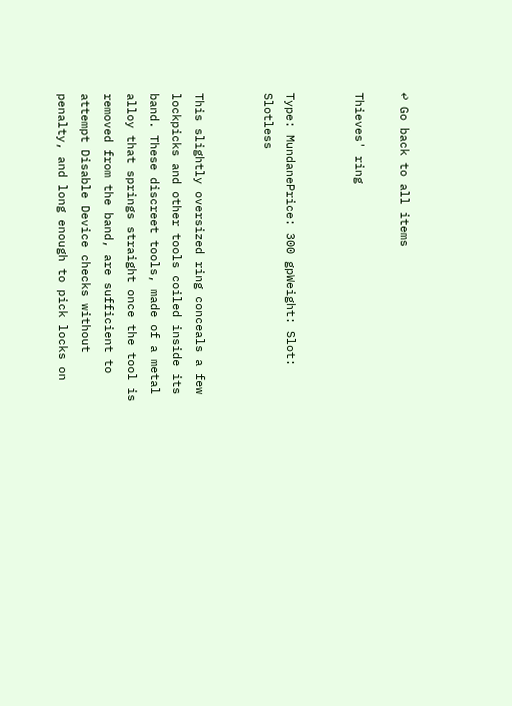↩ Go back to all items

Thieves' ring


Type: MundanePrice: 300 gpWeight: Slot: Slotless


This slightly oversized ring conceals a few lockpicks and other tools coiled inside its band. These discreet tools, made of a metal alloy that springs straight once the tool is removed from the band, are sufficient to attempt Disable Device checks without penalty, and long enough to pick locks on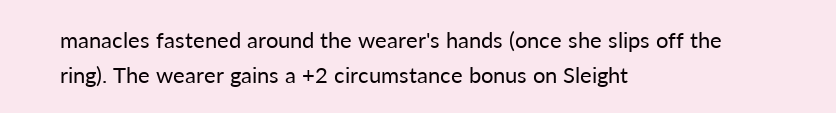manacles fastened around the wearer's hands (once she slips off the ring). The wearer gains a +2 circumstance bonus on Sleight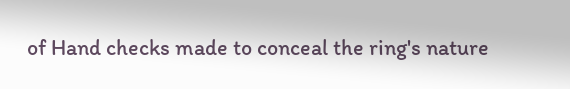of Hand checks made to conceal the ring's nature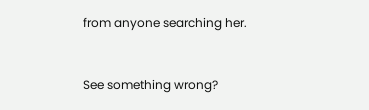from anyone searching her.


See something wrong?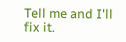Tell me and I'll fix it.